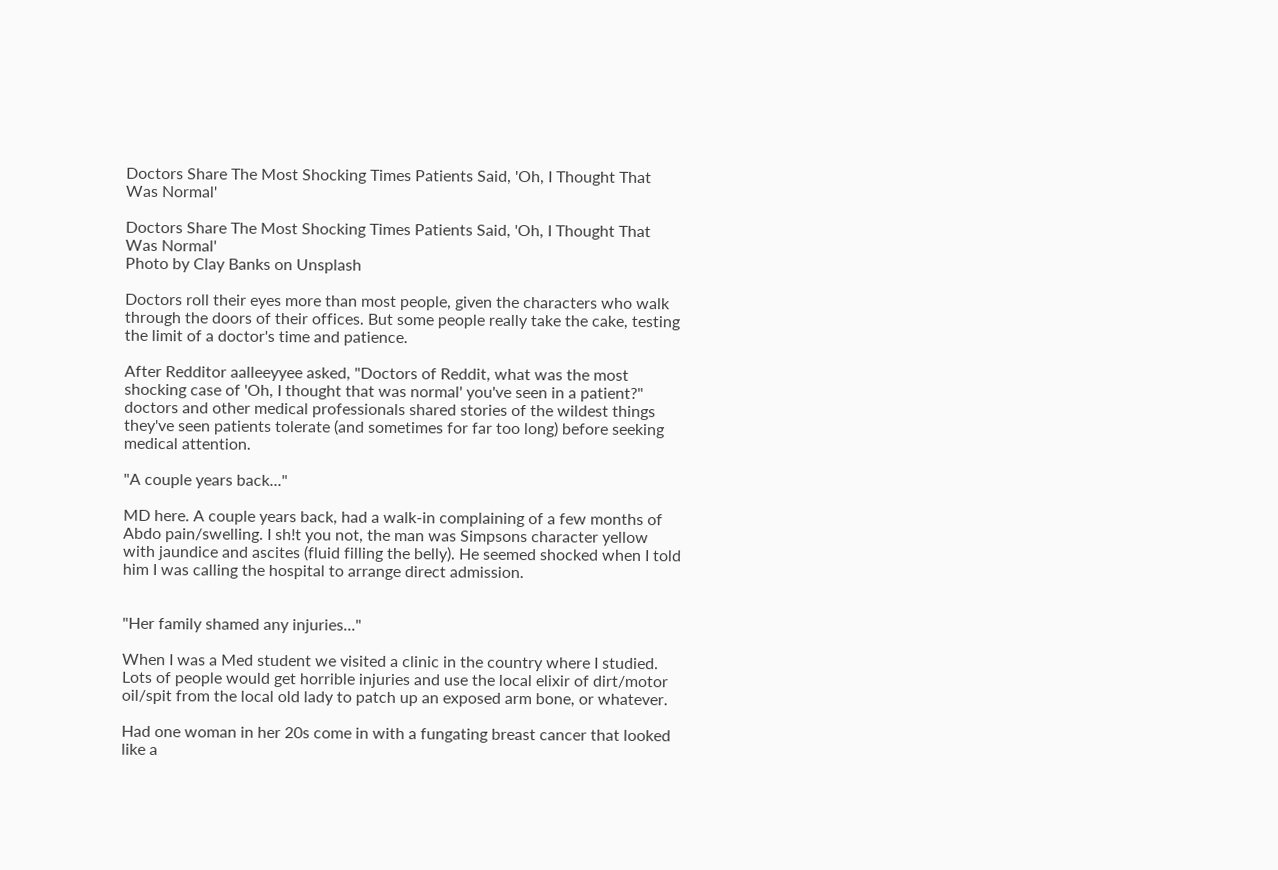Doctors Share The Most Shocking Times Patients Said, 'Oh, I Thought That Was Normal'

Doctors Share The Most Shocking Times Patients Said, 'Oh, I Thought That Was Normal'
Photo by Clay Banks on Unsplash

Doctors roll their eyes more than most people, given the characters who walk through the doors of their offices. But some people really take the cake, testing the limit of a doctor's time and patience.

After Redditor aalleeyyee asked, "Doctors of Reddit, what was the most shocking case of 'Oh, I thought that was normal' you've seen in a patient?" doctors and other medical professionals shared stories of the wildest things they've seen patients tolerate (and sometimes for far too long) before seeking medical attention.

"A couple years back..."

MD here. A couple years back, had a walk-in complaining of a few months of Abdo pain/swelling. I sh!t you not, the man was Simpsons character yellow with jaundice and ascites (fluid filling the belly). He seemed shocked when I told him I was calling the hospital to arrange direct admission.


"Her family shamed any injuries..."

When I was a Med student we visited a clinic in the country where I studied. Lots of people would get horrible injuries and use the local elixir of dirt/motor oil/spit from the local old lady to patch up an exposed arm bone, or whatever.

Had one woman in her 20s come in with a fungating breast cancer that looked like a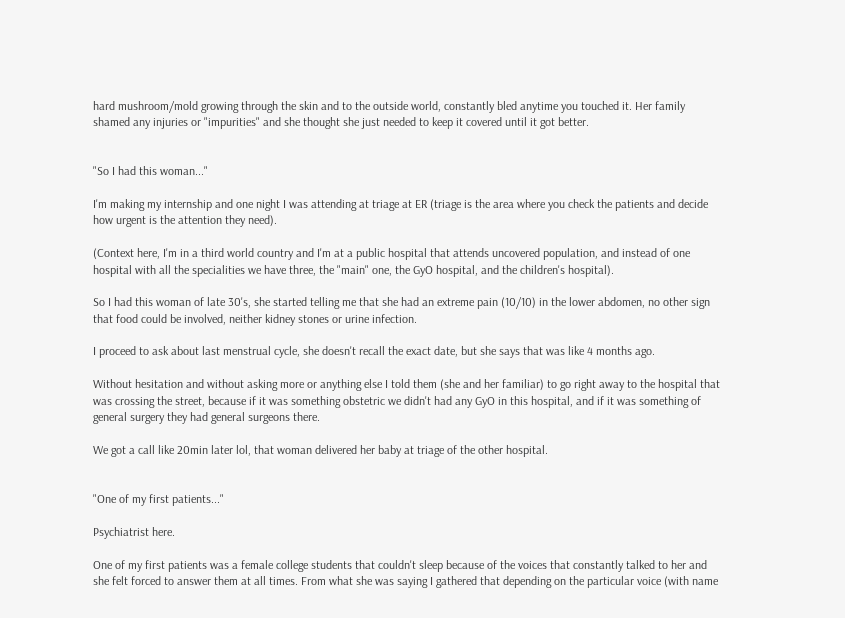hard mushroom/mold growing through the skin and to the outside world, constantly bled anytime you touched it. Her family shamed any injuries or "impurities" and she thought she just needed to keep it covered until it got better.


"So I had this woman..."

I'm making my internship and one night I was attending at triage at ER (triage is the area where you check the patients and decide how urgent is the attention they need).

(Context here, I'm in a third world country and I'm at a public hospital that attends uncovered population, and instead of one hospital with all the specialities we have three, the "main" one, the GyO hospital, and the children's hospital).

So I had this woman of late 30's, she started telling me that she had an extreme pain (10/10) in the lower abdomen, no other sign that food could be involved, neither kidney stones or urine infection.

I proceed to ask about last menstrual cycle, she doesn't recall the exact date, but she says that was like 4 months ago.

Without hesitation and without asking more or anything else I told them (she and her familiar) to go right away to the hospital that was crossing the street, because if it was something obstetric we didn't had any GyO in this hospital, and if it was something of general surgery they had general surgeons there.

We got a call like 20min later lol, that woman delivered her baby at triage of the other hospital.


"One of my first patients..."

Psychiatrist here.

One of my first patients was a female college students that couldn't sleep because of the voices that constantly talked to her and she felt forced to answer them at all times. From what she was saying I gathered that depending on the particular voice (with name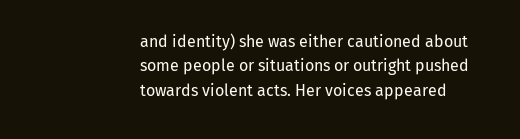and identity) she was either cautioned about some people or situations or outright pushed towards violent acts. Her voices appeared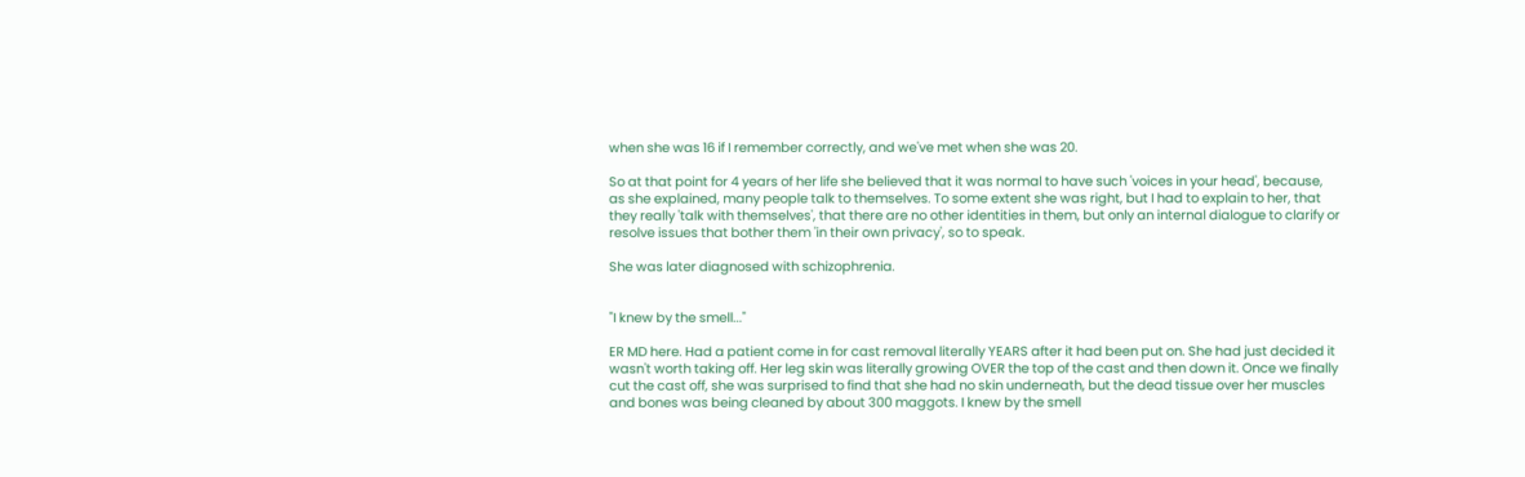when she was 16 if I remember correctly, and we've met when she was 20.

So at that point for 4 years of her life she believed that it was normal to have such 'voices in your head', because, as she explained, many people talk to themselves. To some extent she was right, but I had to explain to her, that they really 'talk with themselves', that there are no other identities in them, but only an internal dialogue to clarify or resolve issues that bother them 'in their own privacy', so to speak.

She was later diagnosed with schizophrenia.


"I knew by the smell..."

ER MD here. Had a patient come in for cast removal literally YEARS after it had been put on. She had just decided it wasn't worth taking off. Her leg skin was literally growing OVER the top of the cast and then down it. Once we finally cut the cast off, she was surprised to find that she had no skin underneath, but the dead tissue over her muscles and bones was being cleaned by about 300 maggots. I knew by the smell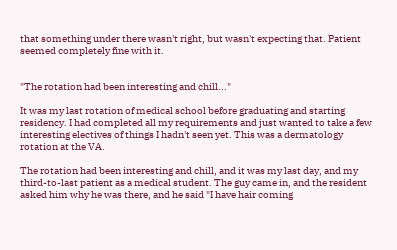that something under there wasn't right, but wasn't expecting that. Patient seemed completely fine with it.


"The rotation had been interesting and chill..."

It was my last rotation of medical school before graduating and starting residency. I had completed all my requirements and just wanted to take a few interesting electives of things I hadn't seen yet. This was a dermatology rotation at the VA.

The rotation had been interesting and chill, and it was my last day, and my third-to-last patient as a medical student. The guy came in, and the resident asked him why he was there, and he said "I have hair coming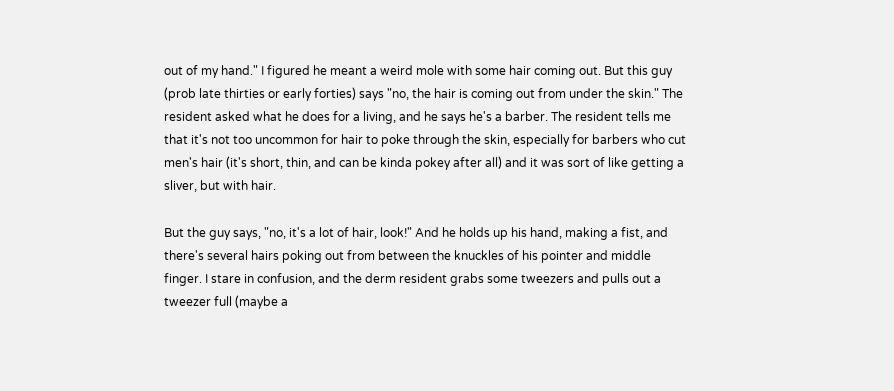out of my hand." I figured he meant a weird mole with some hair coming out. But this guy (prob late thirties or early forties) says "no, the hair is coming out from under the skin." The resident asked what he does for a living, and he says he's a barber. The resident tells me that it's not too uncommon for hair to poke through the skin, especially for barbers who cut men's hair (it's short, thin, and can be kinda pokey after all) and it was sort of like getting a sliver, but with hair.

But the guy says, "no, it's a lot of hair, look!" And he holds up his hand, making a fist, and there's several hairs poking out from between the knuckles of his pointer and middle finger. I stare in confusion, and the derm resident grabs some tweezers and pulls out a tweezer full (maybe a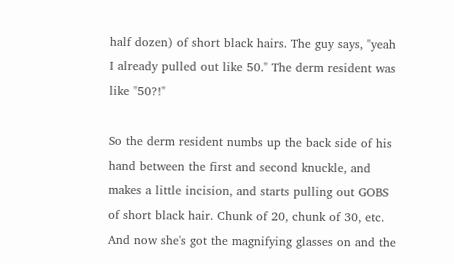half dozen) of short black hairs. The guy says, "yeah I already pulled out like 50." The derm resident was like "50?!"

So the derm resident numbs up the back side of his hand between the first and second knuckle, and makes a little incision, and starts pulling out GOBS of short black hair. Chunk of 20, chunk of 30, etc. And now she's got the magnifying glasses on and the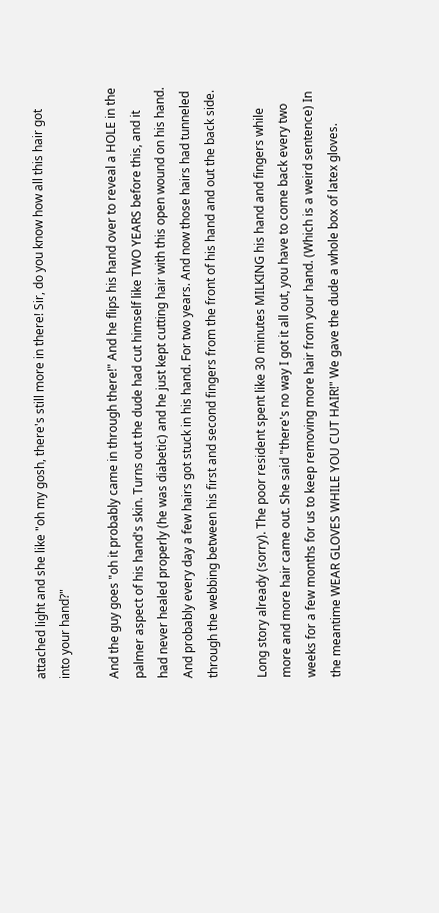attached light and she like "oh my gosh, there's still more in there! Sir, do you know how all this hair got into your hand?"

And the guy goes "oh it probably came in through there!" And he flips his hand over to reveal a HOLE in the palmer aspect of his hand's skin. Turns out the dude had cut himself like TWO YEARS before this, and it had never healed properly (he was diabetic) and he just kept cutting hair with this open wound on his hand. And probably every day a few hairs got stuck in his hand. For two years. And now those hairs had tunneled through the webbing between his first and second fingers from the front of his hand and out the back side.

Long story already (sorry). The poor resident spent like 30 minutes MILKING his hand and fingers while more and more hair came out. She said "there's no way I got it all out, you have to come back every two weeks for a few months for us to keep removing more hair from your hand. (Which is a weird sentence) In the meantime WEAR GLOVES WHILE YOU CUT HAIR!" We gave the dude a whole box of latex gloves.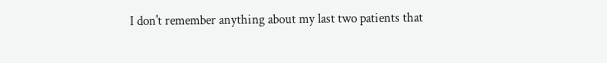I don't remember anything about my last two patients that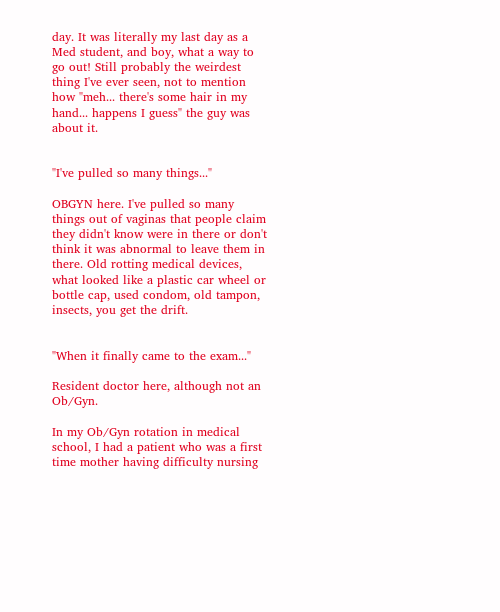day. It was literally my last day as a Med student, and boy, what a way to go out! Still probably the weirdest thing I've ever seen, not to mention how "meh... there's some hair in my hand... happens I guess" the guy was about it.


"I've pulled so many things..."

OBGYN here. I've pulled so many things out of vaginas that people claim they didn't know were in there or don't think it was abnormal to leave them in there. Old rotting medical devices, what looked like a plastic car wheel or bottle cap, used condom, old tampon, insects, you get the drift.


"When it finally came to the exam..."

Resident doctor here, although not an Ob/Gyn.

In my Ob/Gyn rotation in medical school, I had a patient who was a first time mother having difficulty nursing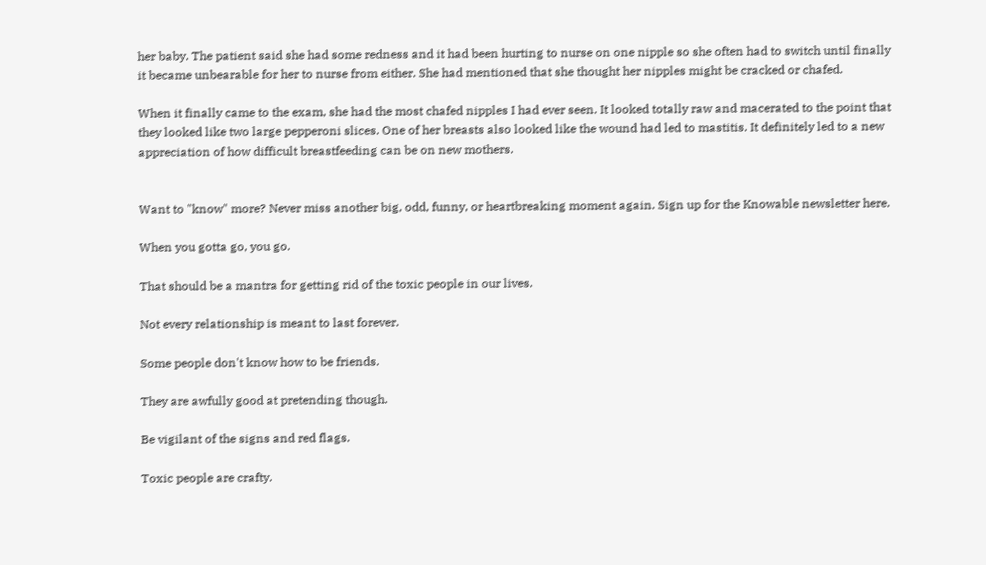her baby. The patient said she had some redness and it had been hurting to nurse on one nipple so she often had to switch until finally it became unbearable for her to nurse from either. She had mentioned that she thought her nipples might be cracked or chafed.

When it finally came to the exam, she had the most chafed nipples I had ever seen. It looked totally raw and macerated to the point that they looked like two large pepperoni slices. One of her breasts also looked like the wound had led to mastitis. It definitely led to a new appreciation of how difficult breastfeeding can be on new mothers.


Want to "know" more? Never miss another big, odd, funny, or heartbreaking moment again. Sign up for the Knowable newsletter here.

When you gotta go, you go.

That should be a mantra for getting rid of the toxic people in our lives.

Not every relationship is meant to last forever.

Some people don't know how to be friends.

They are awfully good at pretending though.

Be vigilant of the signs and red flags.

Toxic people are crafty.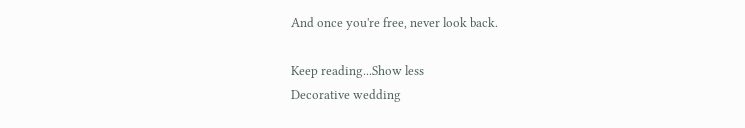And once you're free, never look back.

Keep reading...Show less
Decorative wedding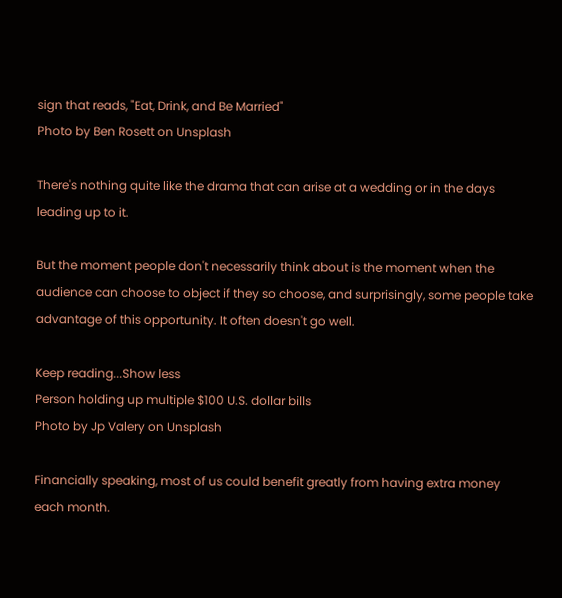sign that reads, "Eat, Drink, and Be Married"
Photo by Ben Rosett on Unsplash

There's nothing quite like the drama that can arise at a wedding or in the days leading up to it.

But the moment people don't necessarily think about is the moment when the audience can choose to object if they so choose, and surprisingly, some people take advantage of this opportunity. It often doesn't go well.

Keep reading...Show less
Person holding up multiple $100 U.S. dollar bills
Photo by Jp Valery on Unsplash

Financially speaking, most of us could benefit greatly from having extra money each month.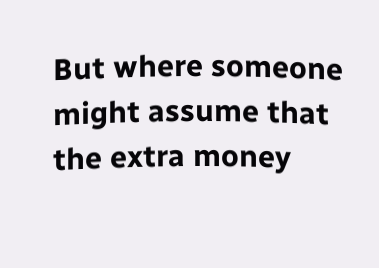But where someone might assume that the extra money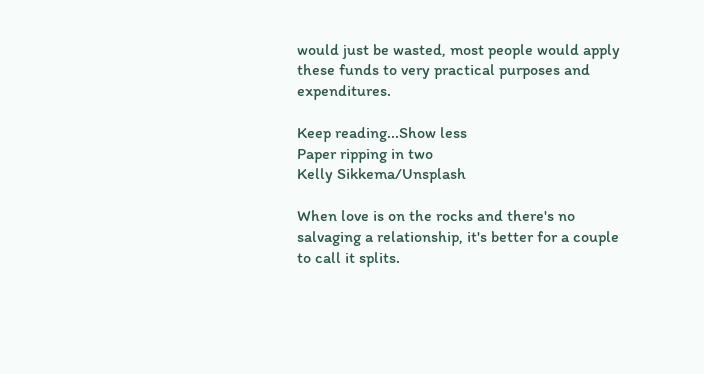would just be wasted, most people would apply these funds to very practical purposes and expenditures.

Keep reading...Show less
Paper ripping in two
Kelly Sikkema/Unsplash

When love is on the rocks and there's no salvaging a relationship, it's better for a couple to call it splits.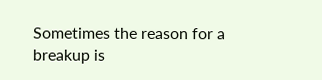Sometimes the reason for a breakup is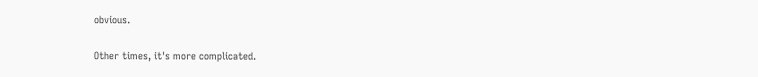obvious.

Other times, it's more complicated.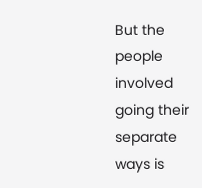But the people involved going their separate ways is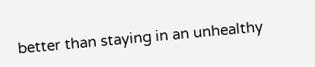better than staying in an unhealthy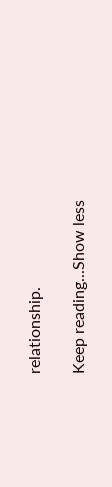relationship.

Keep reading...Show less